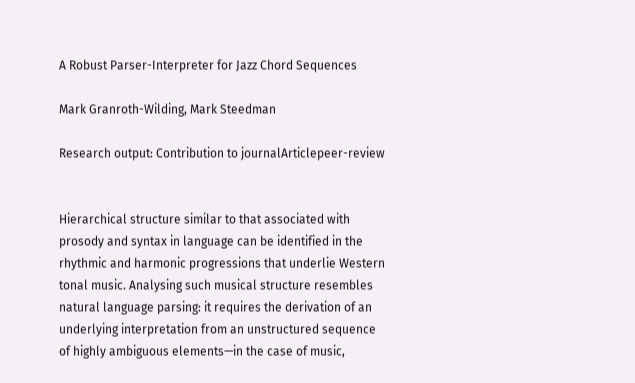A Robust Parser-Interpreter for Jazz Chord Sequences

Mark Granroth-Wilding, Mark Steedman

Research output: Contribution to journalArticlepeer-review


Hierarchical structure similar to that associated with prosody and syntax in language can be identified in the rhythmic and harmonic progressions that underlie Western tonal music. Analysing such musical structure resembles natural language parsing: it requires the derivation of an underlying interpretation from an unstructured sequence of highly ambiguous elements—in the case of music,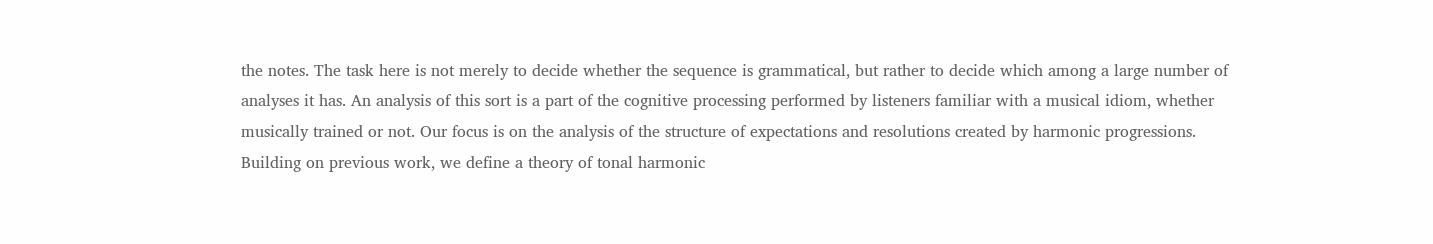the notes. The task here is not merely to decide whether the sequence is grammatical, but rather to decide which among a large number of analyses it has. An analysis of this sort is a part of the cognitive processing performed by listeners familiar with a musical idiom, whether musically trained or not. Our focus is on the analysis of the structure of expectations and resolutions created by harmonic progressions. Building on previous work, we define a theory of tonal harmonic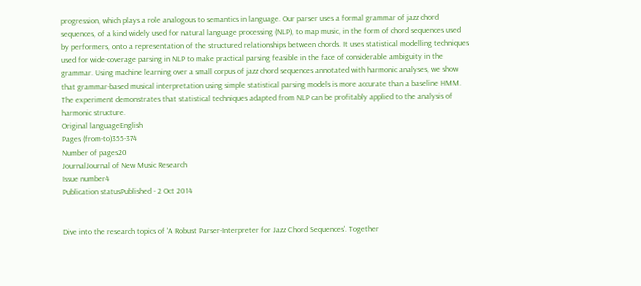progression, which plays a role analogous to semantics in language. Our parser uses a formal grammar of jazz chord sequences, of a kind widely used for natural language processing (NLP), to map music, in the form of chord sequences used by performers, onto a representation of the structured relationships between chords. It uses statistical modelling techniques used for wide-coverage parsing in NLP to make practical parsing feasible in the face of considerable ambiguity in the grammar. Using machine learning over a small corpus of jazz chord sequences annotated with harmonic analyses, we show that grammar-based musical interpretation using simple statistical parsing models is more accurate than a baseline HMM. The experiment demonstrates that statistical techniques adapted from NLP can be profitably applied to the analysis of harmonic structure.
Original languageEnglish
Pages (from-to)355-374
Number of pages20
JournalJournal of New Music Research
Issue number4
Publication statusPublished - 2 Oct 2014


Dive into the research topics of 'A Robust Parser-Interpreter for Jazz Chord Sequences'. Together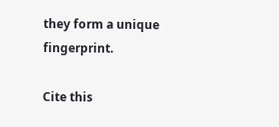they form a unique fingerprint.

Cite this